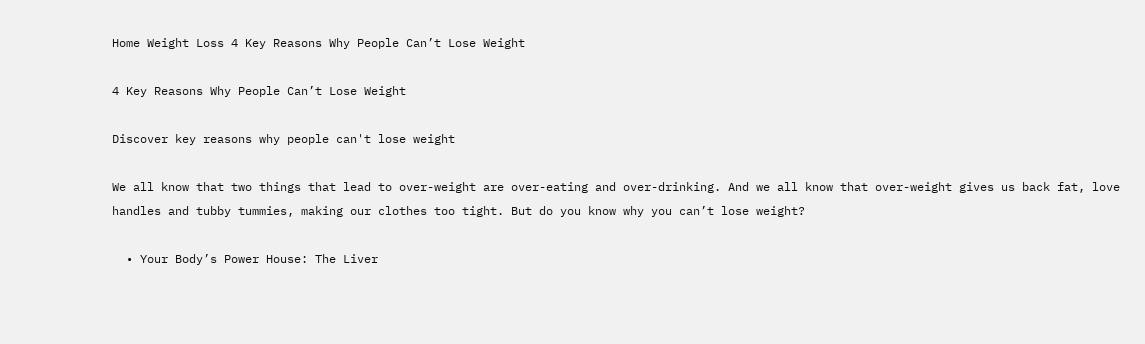Home Weight Loss 4 Key Reasons Why People Can’t Lose Weight

4 Key Reasons Why People Can’t Lose Weight

Discover key reasons why people can't lose weight

We all know that two things that lead to over-weight are over-eating and over-drinking. And we all know that over-weight gives us back fat, love handles and tubby tummies, making our clothes too tight. But do you know why you can’t lose weight?

  • Your Body’s Power House: The Liver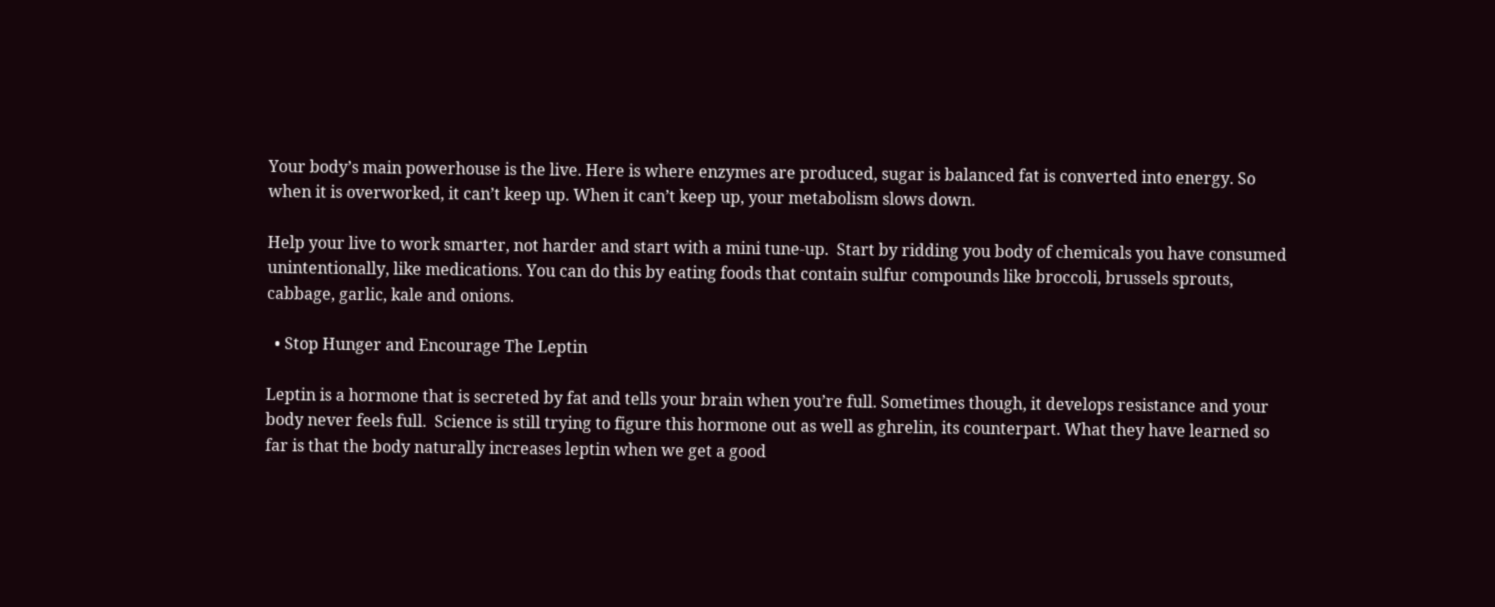Your body’s main powerhouse is the live. Here is where enzymes are produced, sugar is balanced fat is converted into energy. So when it is overworked, it can’t keep up. When it can’t keep up, your metabolism slows down.

Help your live to work smarter, not harder and start with a mini tune-up.  Start by ridding you body of chemicals you have consumed unintentionally, like medications. You can do this by eating foods that contain sulfur compounds like broccoli, brussels sprouts, cabbage, garlic, kale and onions.

  • Stop Hunger and Encourage The Leptin

Leptin is a hormone that is secreted by fat and tells your brain when you’re full. Sometimes though, it develops resistance and your body never feels full.  Science is still trying to figure this hormone out as well as ghrelin, its counterpart. What they have learned so far is that the body naturally increases leptin when we get a good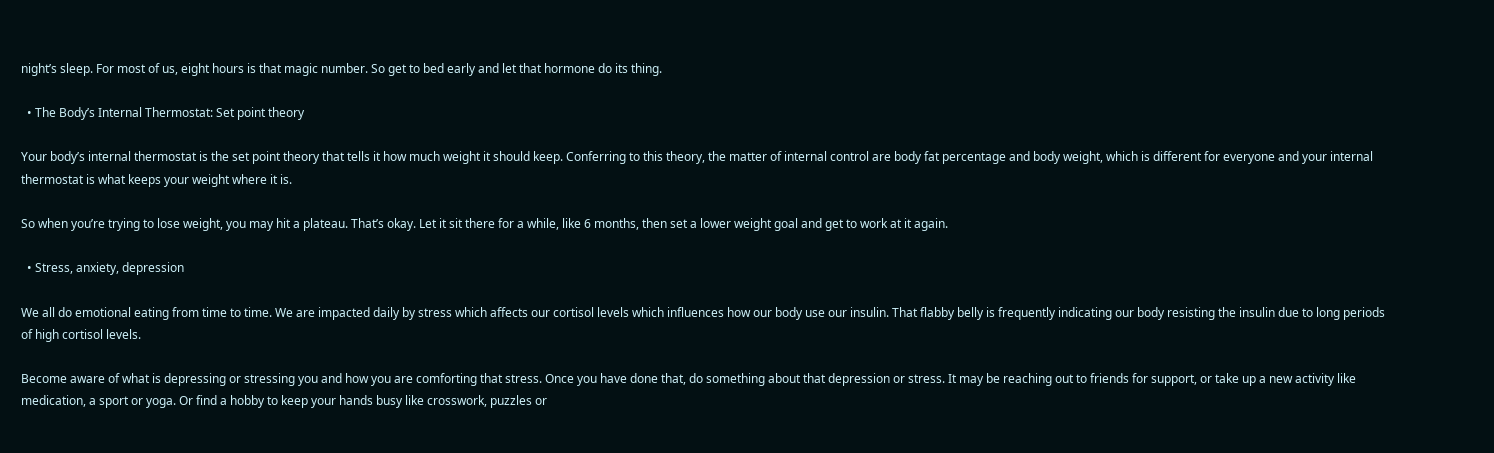night’s sleep. For most of us, eight hours is that magic number. So get to bed early and let that hormone do its thing.

  • The Body’s Internal Thermostat: Set point theory

Your body’s internal thermostat is the set point theory that tells it how much weight it should keep. Conferring to this theory, the matter of internal control are body fat percentage and body weight, which is different for everyone and your internal thermostat is what keeps your weight where it is.

So when you’re trying to lose weight, you may hit a plateau. That’s okay. Let it sit there for a while, like 6 months, then set a lower weight goal and get to work at it again.

  • Stress, anxiety, depression

We all do emotional eating from time to time. We are impacted daily by stress which affects our cortisol levels which influences how our body use our insulin. That flabby belly is frequently indicating our body resisting the insulin due to long periods of high cortisol levels.

Become aware of what is depressing or stressing you and how you are comforting that stress. Once you have done that, do something about that depression or stress. It may be reaching out to friends for support, or take up a new activity like medication, a sport or yoga. Or find a hobby to keep your hands busy like crosswork, puzzles or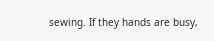sewing. If they hands are busy,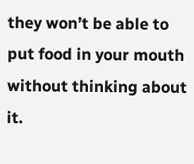they won’t be able to put food in your mouth without thinking about it.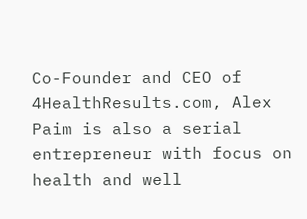Co-Founder and CEO of 4HealthResults.com, Alex Paim is also a serial entrepreneur with focus on health and well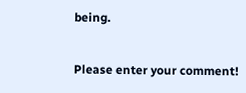being.


Please enter your comment!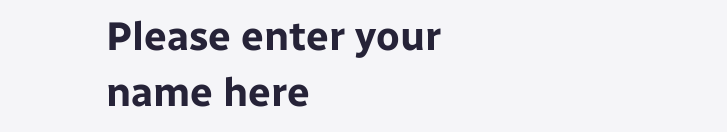Please enter your name here